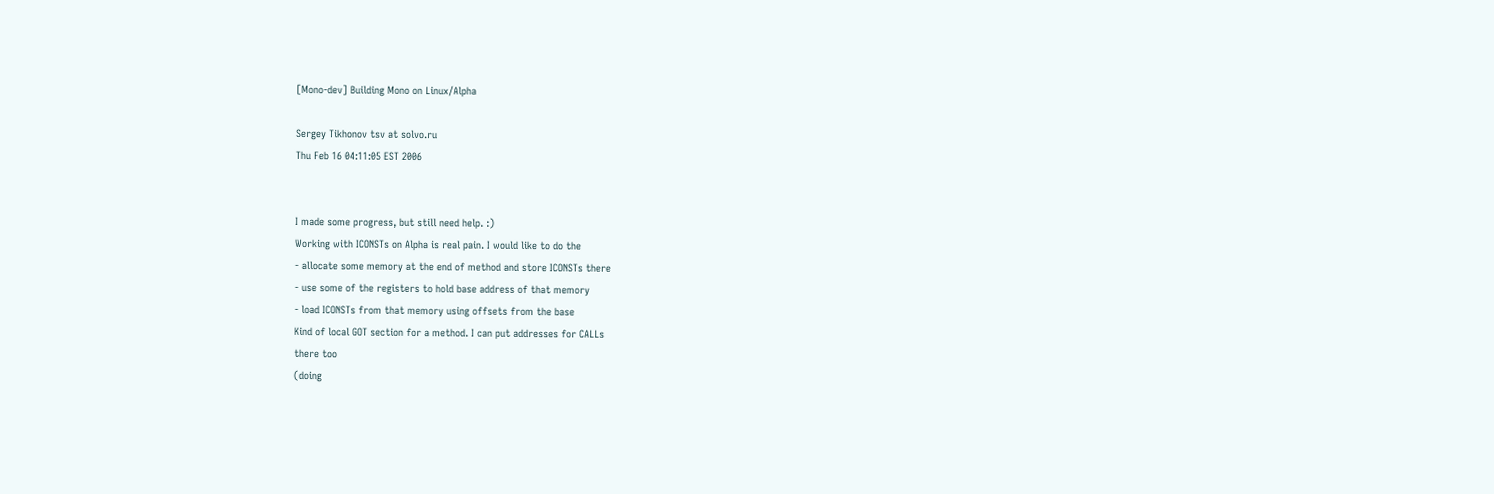[Mono-dev] Building Mono on Linux/Alpha

Sergey Tikhonov tsv at solvo.ru
Thu Feb 16 04:11:05 EST 2006


I made some progress, but still need help. :)
Working with ICONSTs on Alpha is real pain. I would like to do the
- allocate some memory at the end of method and store ICONSTs there
- use some of the registers to hold base address of that memory
- load ICONSTs from that memory using offsets from the base
Kind of local GOT section for a method. I can put addresses for CALLs
there too
(doing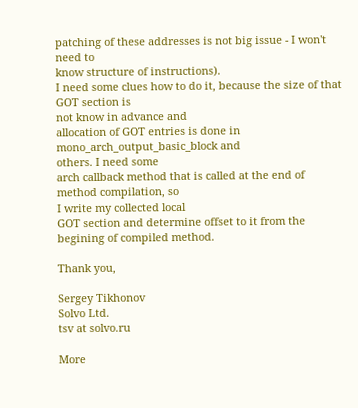patching of these addresses is not big issue - I won't need to
know structure of instructions).
I need some clues how to do it, because the size of that GOT section is
not know in advance and
allocation of GOT entries is done in mono_arch_output_basic_block and
others. I need some
arch callback method that is called at the end of method compilation, so
I write my collected local
GOT section and determine offset to it from the begining of compiled method.

Thank you,

Sergey Tikhonov
Solvo Ltd.
tsv at solvo.ru

More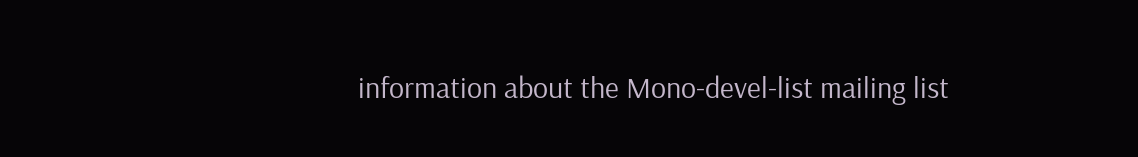information about the Mono-devel-list mailing list